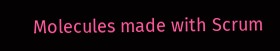Molecules made with Scrum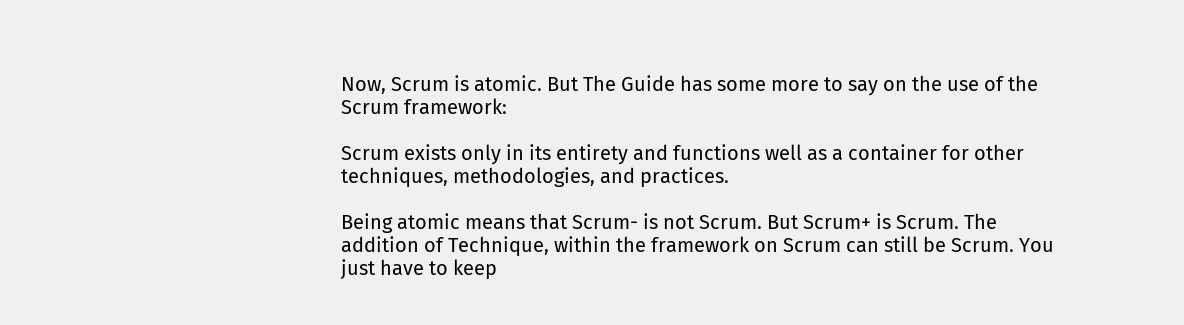Now, Scrum is atomic. But The Guide has some more to say on the use of the Scrum framework:

Scrum exists only in its entirety and functions well as a container for other techniques, methodologies, and practices.

Being atomic means that Scrum- is not Scrum. But Scrum+ is Scrum. The addition of Technique, within the framework on Scrum can still be Scrum. You just have to keep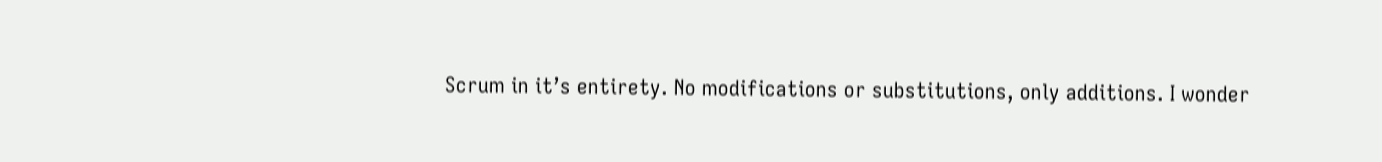Scrum in it’s entirety. No modifications or substitutions, only additions. I wonder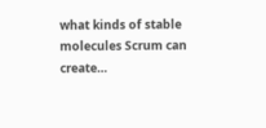what kinds of stable molecules Scrum can create…